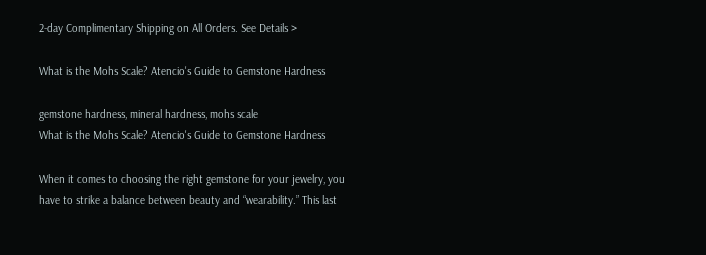2-day Complimentary Shipping on All Orders. See Details >

What is the Mohs Scale? Atencio's Guide to Gemstone Hardness

gemstone hardness, mineral hardness, mohs scale
What is the Mohs Scale? Atencio's Guide to Gemstone Hardness

When it comes to choosing the right gemstone for your jewelry, you have to strike a balance between beauty and “wearability.” This last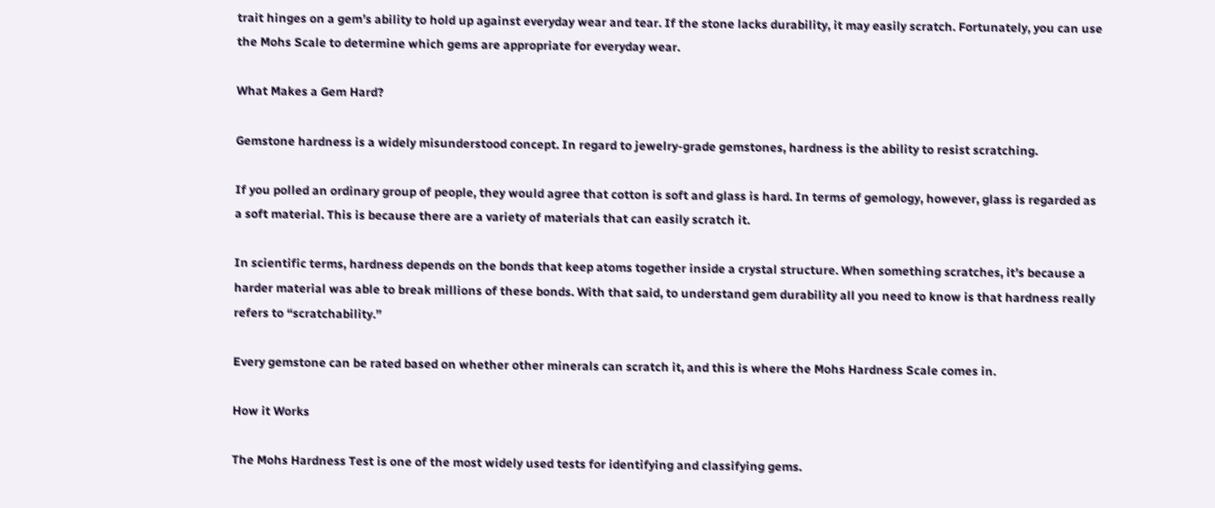trait hinges on a gem’s ability to hold up against everyday wear and tear. If the stone lacks durability, it may easily scratch. Fortunately, you can use the Mohs Scale to determine which gems are appropriate for everyday wear.

What Makes a Gem Hard?

Gemstone hardness is a widely misunderstood concept. In regard to jewelry-grade gemstones, hardness is the ability to resist scratching.

If you polled an ordinary group of people, they would agree that cotton is soft and glass is hard. In terms of gemology, however, glass is regarded as a soft material. This is because there are a variety of materials that can easily scratch it.

In scientific terms, hardness depends on the bonds that keep atoms together inside a crystal structure. When something scratches, it’s because a harder material was able to break millions of these bonds. With that said, to understand gem durability all you need to know is that hardness really refers to “scratchability.”

Every gemstone can be rated based on whether other minerals can scratch it, and this is where the Mohs Hardness Scale comes in.

How it Works

The Mohs Hardness Test is one of the most widely used tests for identifying and classifying gems.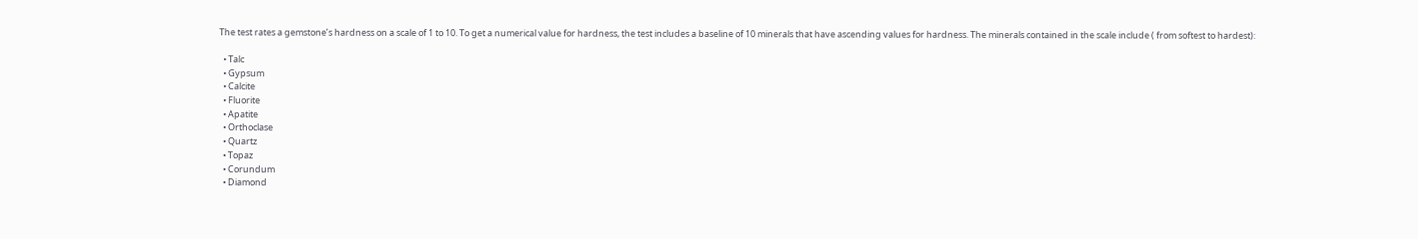The test rates a gemstone’s hardness on a scale of 1 to 10. To get a numerical value for hardness, the test includes a baseline of 10 minerals that have ascending values for hardness. The minerals contained in the scale include ( from softest to hardest):

  • Talc
  • Gypsum
  • Calcite
  • Fluorite
  • Apatite
  • Orthoclase
  • Quartz
  • Topaz
  • Corundum
  • Diamond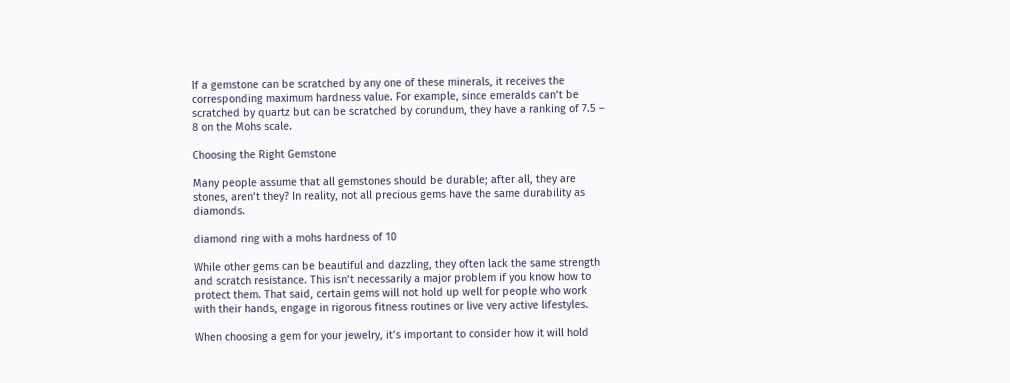If a gemstone can be scratched by any one of these minerals, it receives the corresponding maximum hardness value. For example, since emeralds can’t be scratched by quartz but can be scratched by corundum, they have a ranking of 7.5 – 8 on the Mohs scale.

Choosing the Right Gemstone

Many people assume that all gemstones should be durable; after all, they are stones, aren’t they? In reality, not all precious gems have the same durability as diamonds.

diamond ring with a mohs hardness of 10

While other gems can be beautiful and dazzling, they often lack the same strength and scratch resistance. This isn’t necessarily a major problem if you know how to protect them. That said, certain gems will not hold up well for people who work with their hands, engage in rigorous fitness routines or live very active lifestyles.

When choosing a gem for your jewelry, it’s important to consider how it will hold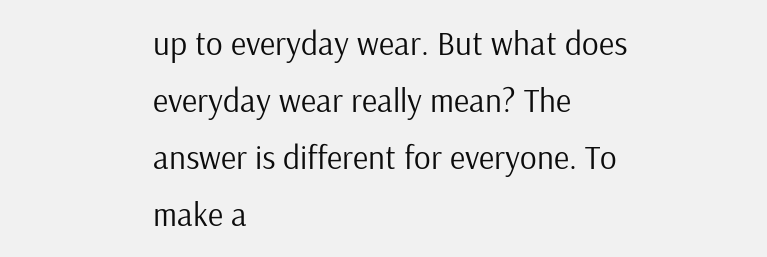up to everyday wear. But what does everyday wear really mean? The answer is different for everyone. To make a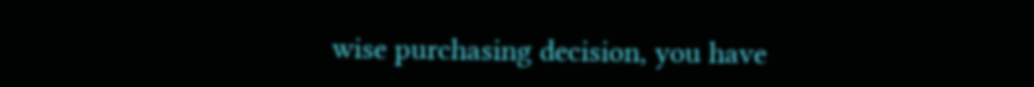wise purchasing decision, you have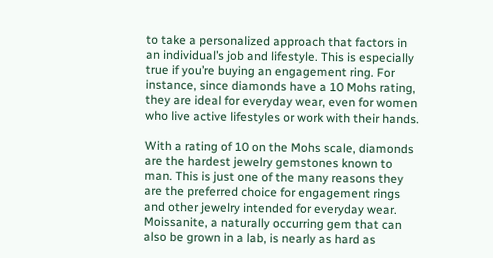to take a personalized approach that factors in an individual’s job and lifestyle. This is especially true if you’re buying an engagement ring. For instance, since diamonds have a 10 Mohs rating, they are ideal for everyday wear, even for women who live active lifestyles or work with their hands.

With a rating of 10 on the Mohs scale, diamonds are the hardest jewelry gemstones known to man. This is just one of the many reasons they are the preferred choice for engagement rings and other jewelry intended for everyday wear. Moissanite, a naturally occurring gem that can also be grown in a lab, is nearly as hard as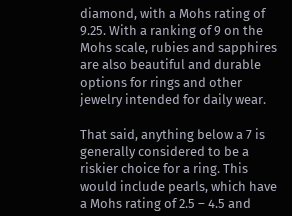diamond, with a Mohs rating of 9.25. With a ranking of 9 on the Mohs scale, rubies and sapphires are also beautiful and durable options for rings and other jewelry intended for daily wear.

That said, anything below a 7 is generally considered to be a riskier choice for a ring. This would include pearls, which have a Mohs rating of 2.5 – 4.5 and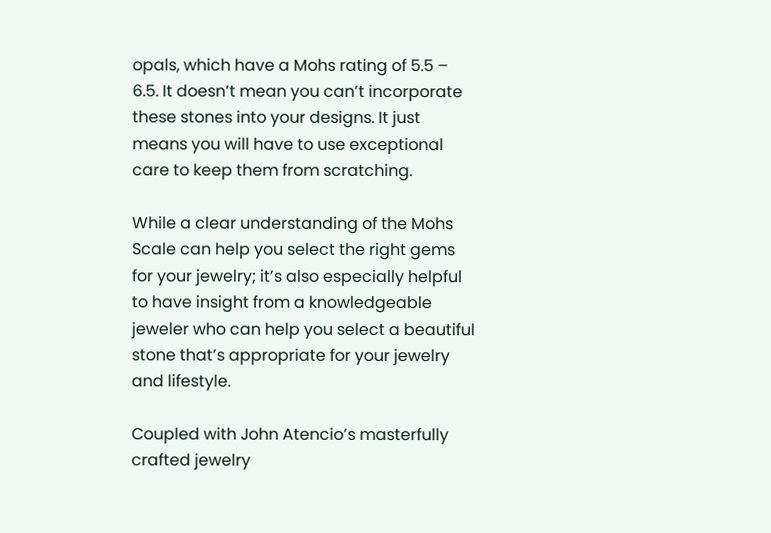opals, which have a Mohs rating of 5.5 – 6.5. It doesn’t mean you can’t incorporate these stones into your designs. It just means you will have to use exceptional care to keep them from scratching.

While a clear understanding of the Mohs Scale can help you select the right gems for your jewelry; it’s also especially helpful to have insight from a knowledgeable jeweler who can help you select a beautiful stone that’s appropriate for your jewelry and lifestyle.

Coupled with John Atencio’s masterfully crafted jewelry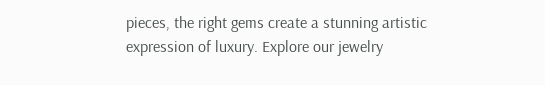pieces, the right gems create a stunning artistic expression of luxury. Explore our jewelry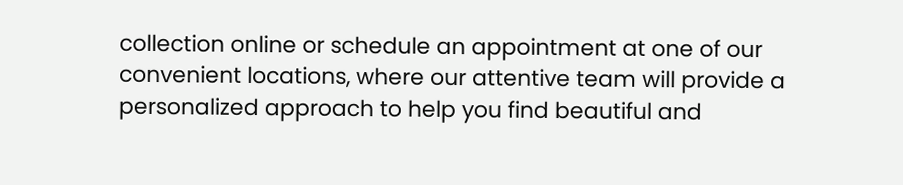collection online or schedule an appointment at one of our convenient locations, where our attentive team will provide a personalized approach to help you find beautiful and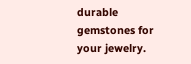durable gemstones for your jewelry.